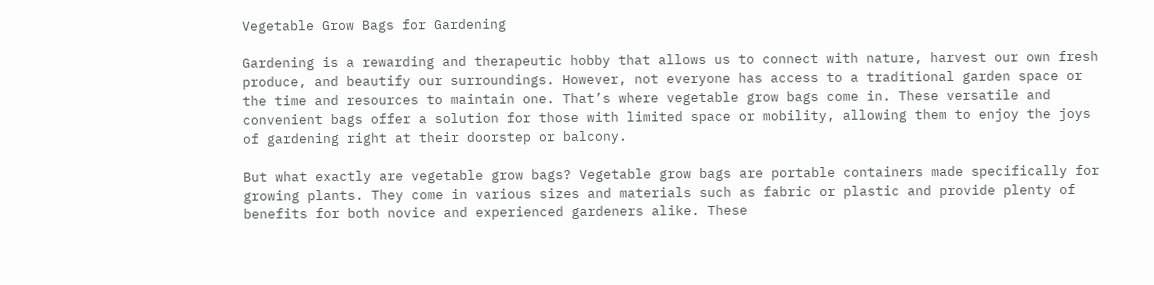Vegetable Grow Bags for Gardening

Gardening is a rewarding and therapeutic hobby that allows us to connect with nature, harvest our own fresh produce, and beautify our surroundings. However, not everyone has access to a traditional garden space or the time and resources to maintain one. That’s where vegetable grow bags come in. These versatile and convenient bags offer a solution for those with limited space or mobility, allowing them to enjoy the joys of gardening right at their doorstep or balcony.

But what exactly are vegetable grow bags? Vegetable grow bags are portable containers made specifically for growing plants. They come in various sizes and materials such as fabric or plastic and provide plenty of benefits for both novice and experienced gardeners alike. These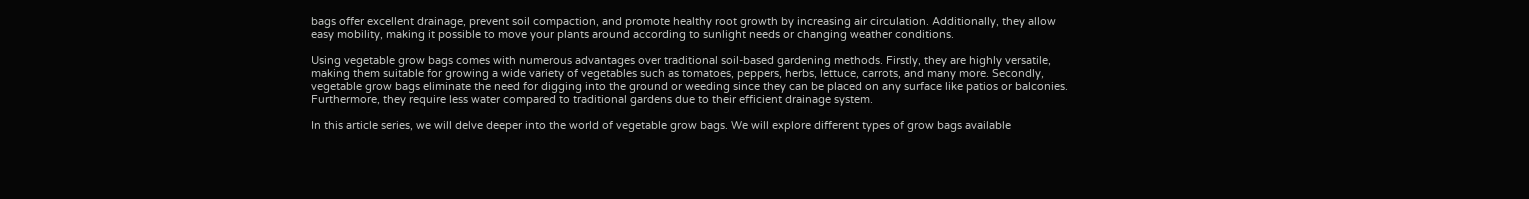bags offer excellent drainage, prevent soil compaction, and promote healthy root growth by increasing air circulation. Additionally, they allow easy mobility, making it possible to move your plants around according to sunlight needs or changing weather conditions.

Using vegetable grow bags comes with numerous advantages over traditional soil-based gardening methods. Firstly, they are highly versatile, making them suitable for growing a wide variety of vegetables such as tomatoes, peppers, herbs, lettuce, carrots, and many more. Secondly, vegetable grow bags eliminate the need for digging into the ground or weeding since they can be placed on any surface like patios or balconies. Furthermore, they require less water compared to traditional gardens due to their efficient drainage system.

In this article series, we will delve deeper into the world of vegetable grow bags. We will explore different types of grow bags available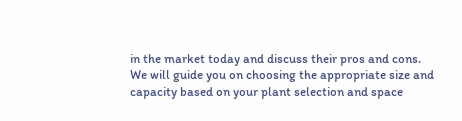in the market today and discuss their pros and cons. We will guide you on choosing the appropriate size and capacity based on your plant selection and space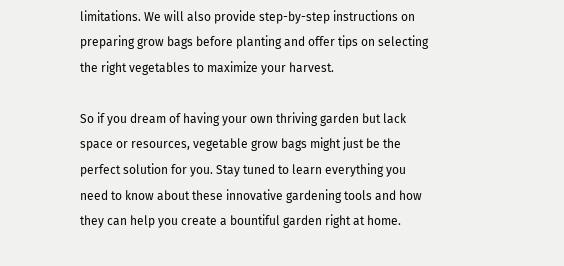limitations. We will also provide step-by-step instructions on preparing grow bags before planting and offer tips on selecting the right vegetables to maximize your harvest.

So if you dream of having your own thriving garden but lack space or resources, vegetable grow bags might just be the perfect solution for you. Stay tuned to learn everything you need to know about these innovative gardening tools and how they can help you create a bountiful garden right at home.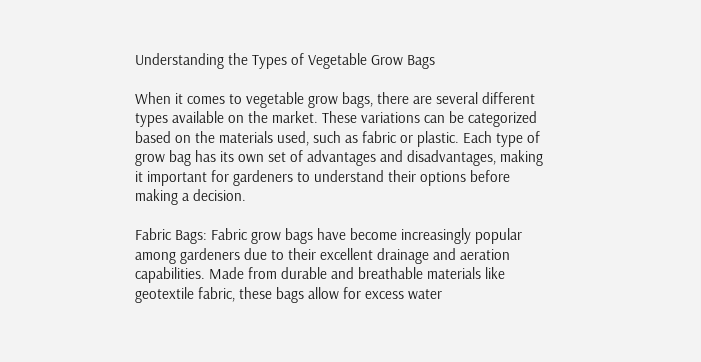Understanding the Types of Vegetable Grow Bags

When it comes to vegetable grow bags, there are several different types available on the market. These variations can be categorized based on the materials used, such as fabric or plastic. Each type of grow bag has its own set of advantages and disadvantages, making it important for gardeners to understand their options before making a decision.

Fabric Bags: Fabric grow bags have become increasingly popular among gardeners due to their excellent drainage and aeration capabilities. Made from durable and breathable materials like geotextile fabric, these bags allow for excess water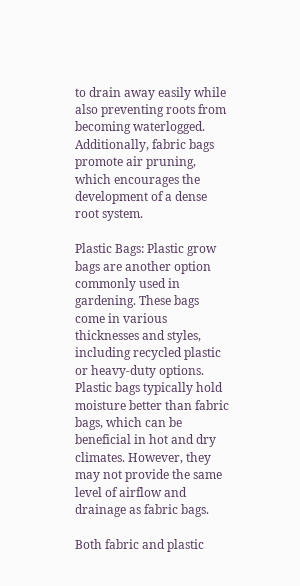to drain away easily while also preventing roots from becoming waterlogged. Additionally, fabric bags promote air pruning, which encourages the development of a dense root system.

Plastic Bags: Plastic grow bags are another option commonly used in gardening. These bags come in various thicknesses and styles, including recycled plastic or heavy-duty options. Plastic bags typically hold moisture better than fabric bags, which can be beneficial in hot and dry climates. However, they may not provide the same level of airflow and drainage as fabric bags.

Both fabric and plastic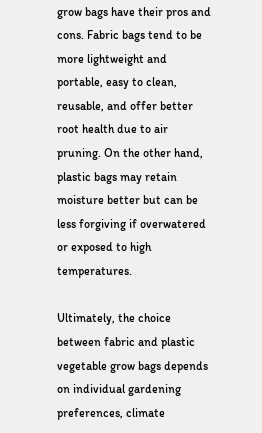grow bags have their pros and cons. Fabric bags tend to be more lightweight and portable, easy to clean, reusable, and offer better root health due to air pruning. On the other hand, plastic bags may retain moisture better but can be less forgiving if overwatered or exposed to high temperatures.

Ultimately, the choice between fabric and plastic vegetable grow bags depends on individual gardening preferences, climate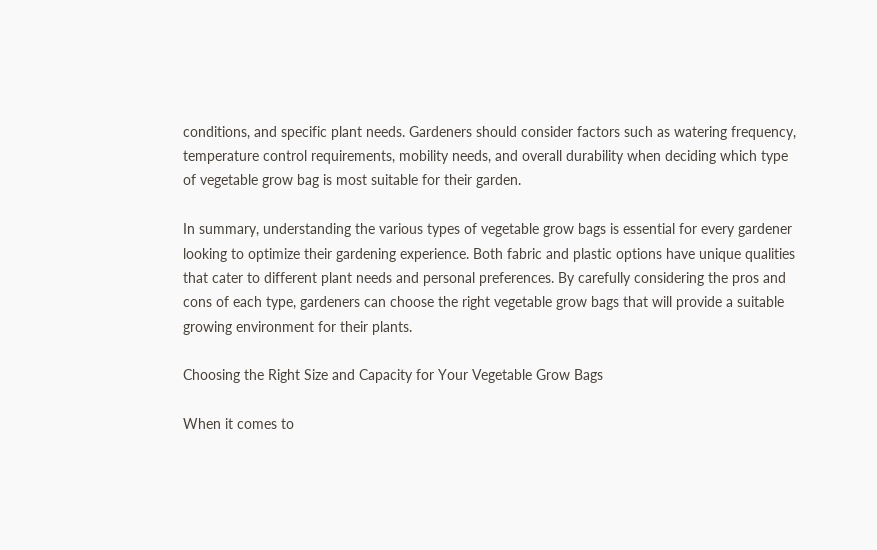conditions, and specific plant needs. Gardeners should consider factors such as watering frequency, temperature control requirements, mobility needs, and overall durability when deciding which type of vegetable grow bag is most suitable for their garden.

In summary, understanding the various types of vegetable grow bags is essential for every gardener looking to optimize their gardening experience. Both fabric and plastic options have unique qualities that cater to different plant needs and personal preferences. By carefully considering the pros and cons of each type, gardeners can choose the right vegetable grow bags that will provide a suitable growing environment for their plants.

Choosing the Right Size and Capacity for Your Vegetable Grow Bags

When it comes to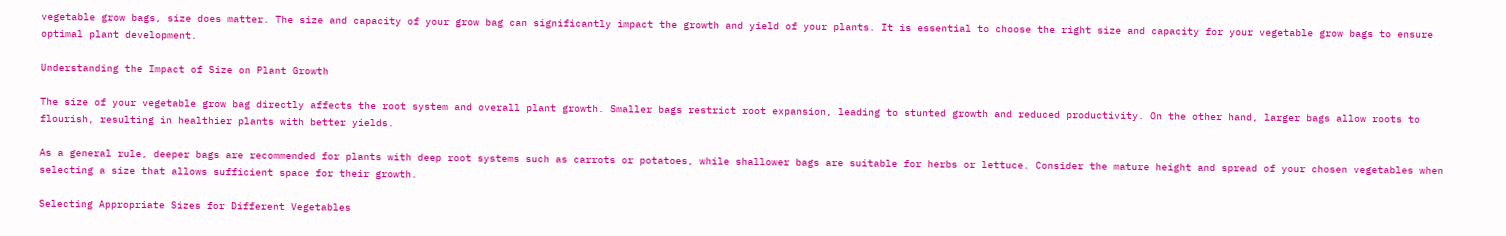vegetable grow bags, size does matter. The size and capacity of your grow bag can significantly impact the growth and yield of your plants. It is essential to choose the right size and capacity for your vegetable grow bags to ensure optimal plant development.

Understanding the Impact of Size on Plant Growth

The size of your vegetable grow bag directly affects the root system and overall plant growth. Smaller bags restrict root expansion, leading to stunted growth and reduced productivity. On the other hand, larger bags allow roots to flourish, resulting in healthier plants with better yields.

As a general rule, deeper bags are recommended for plants with deep root systems such as carrots or potatoes, while shallower bags are suitable for herbs or lettuce. Consider the mature height and spread of your chosen vegetables when selecting a size that allows sufficient space for their growth.

Selecting Appropriate Sizes for Different Vegetables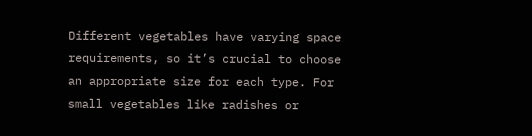Different vegetables have varying space requirements, so it’s crucial to choose an appropriate size for each type. For small vegetables like radishes or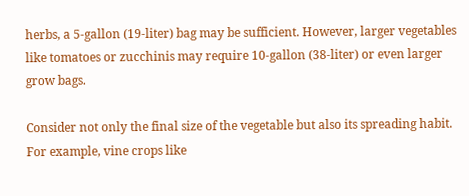herbs, a 5-gallon (19-liter) bag may be sufficient. However, larger vegetables like tomatoes or zucchinis may require 10-gallon (38-liter) or even larger grow bags.

Consider not only the final size of the vegetable but also its spreading habit. For example, vine crops like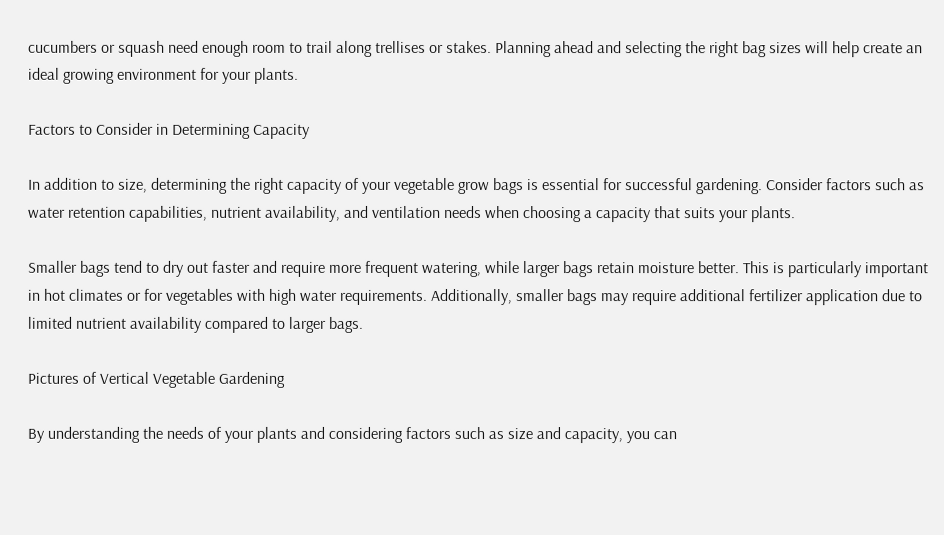cucumbers or squash need enough room to trail along trellises or stakes. Planning ahead and selecting the right bag sizes will help create an ideal growing environment for your plants.

Factors to Consider in Determining Capacity

In addition to size, determining the right capacity of your vegetable grow bags is essential for successful gardening. Consider factors such as water retention capabilities, nutrient availability, and ventilation needs when choosing a capacity that suits your plants.

Smaller bags tend to dry out faster and require more frequent watering, while larger bags retain moisture better. This is particularly important in hot climates or for vegetables with high water requirements. Additionally, smaller bags may require additional fertilizer application due to limited nutrient availability compared to larger bags.

Pictures of Vertical Vegetable Gardening

By understanding the needs of your plants and considering factors such as size and capacity, you can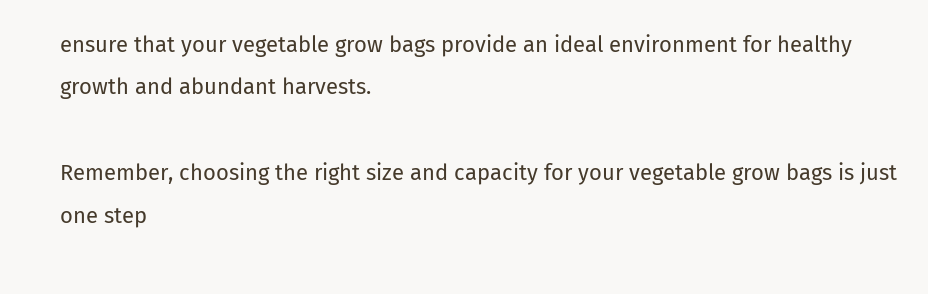ensure that your vegetable grow bags provide an ideal environment for healthy growth and abundant harvests.

Remember, choosing the right size and capacity for your vegetable grow bags is just one step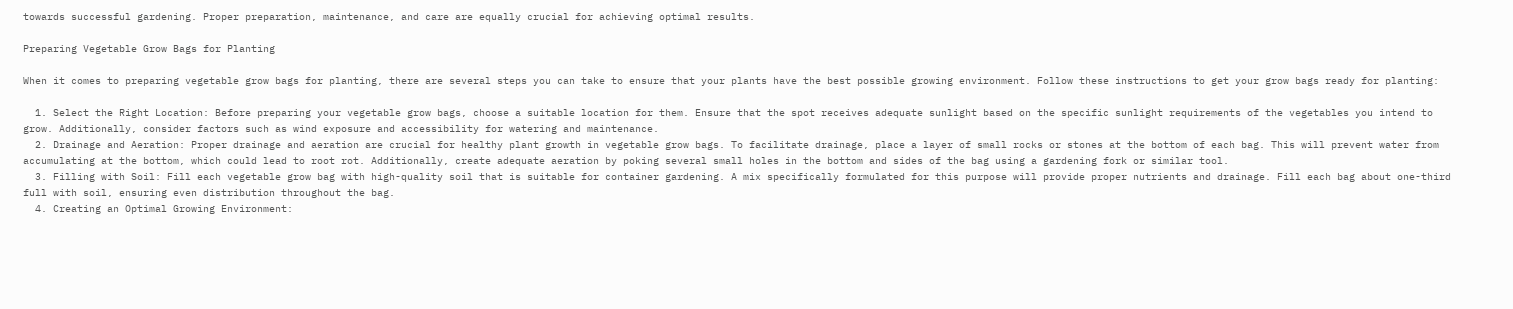towards successful gardening. Proper preparation, maintenance, and care are equally crucial for achieving optimal results.

Preparing Vegetable Grow Bags for Planting

When it comes to preparing vegetable grow bags for planting, there are several steps you can take to ensure that your plants have the best possible growing environment. Follow these instructions to get your grow bags ready for planting:

  1. Select the Right Location: Before preparing your vegetable grow bags, choose a suitable location for them. Ensure that the spot receives adequate sunlight based on the specific sunlight requirements of the vegetables you intend to grow. Additionally, consider factors such as wind exposure and accessibility for watering and maintenance.
  2. Drainage and Aeration: Proper drainage and aeration are crucial for healthy plant growth in vegetable grow bags. To facilitate drainage, place a layer of small rocks or stones at the bottom of each bag. This will prevent water from accumulating at the bottom, which could lead to root rot. Additionally, create adequate aeration by poking several small holes in the bottom and sides of the bag using a gardening fork or similar tool.
  3. Filling with Soil: Fill each vegetable grow bag with high-quality soil that is suitable for container gardening. A mix specifically formulated for this purpose will provide proper nutrients and drainage. Fill each bag about one-third full with soil, ensuring even distribution throughout the bag.
  4. Creating an Optimal Growing Environment: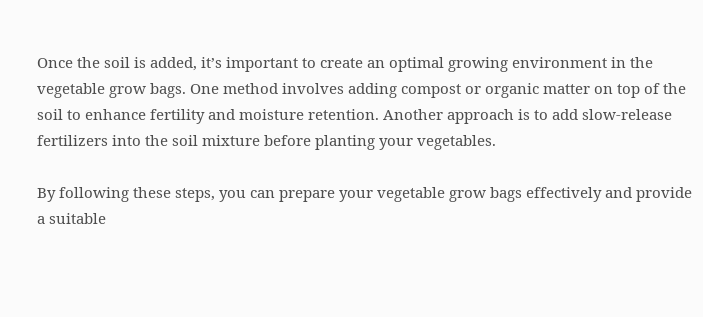Once the soil is added, it’s important to create an optimal growing environment in the vegetable grow bags. One method involves adding compost or organic matter on top of the soil to enhance fertility and moisture retention. Another approach is to add slow-release fertilizers into the soil mixture before planting your vegetables.

By following these steps, you can prepare your vegetable grow bags effectively and provide a suitable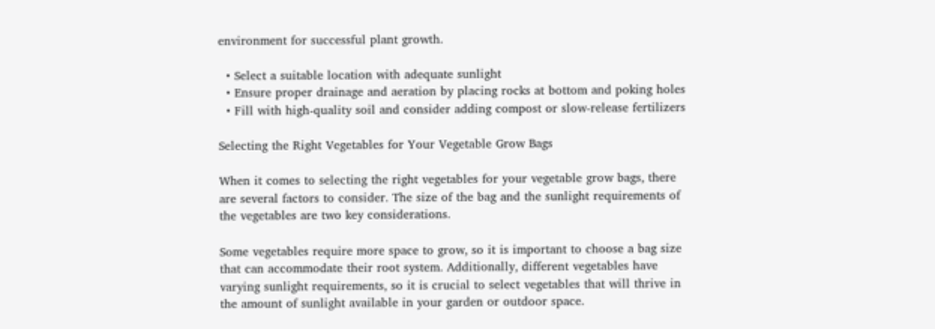environment for successful plant growth.

  • Select a suitable location with adequate sunlight
  • Ensure proper drainage and aeration by placing rocks at bottom and poking holes
  • Fill with high-quality soil and consider adding compost or slow-release fertilizers

Selecting the Right Vegetables for Your Vegetable Grow Bags

When it comes to selecting the right vegetables for your vegetable grow bags, there are several factors to consider. The size of the bag and the sunlight requirements of the vegetables are two key considerations.

Some vegetables require more space to grow, so it is important to choose a bag size that can accommodate their root system. Additionally, different vegetables have varying sunlight requirements, so it is crucial to select vegetables that will thrive in the amount of sunlight available in your garden or outdoor space.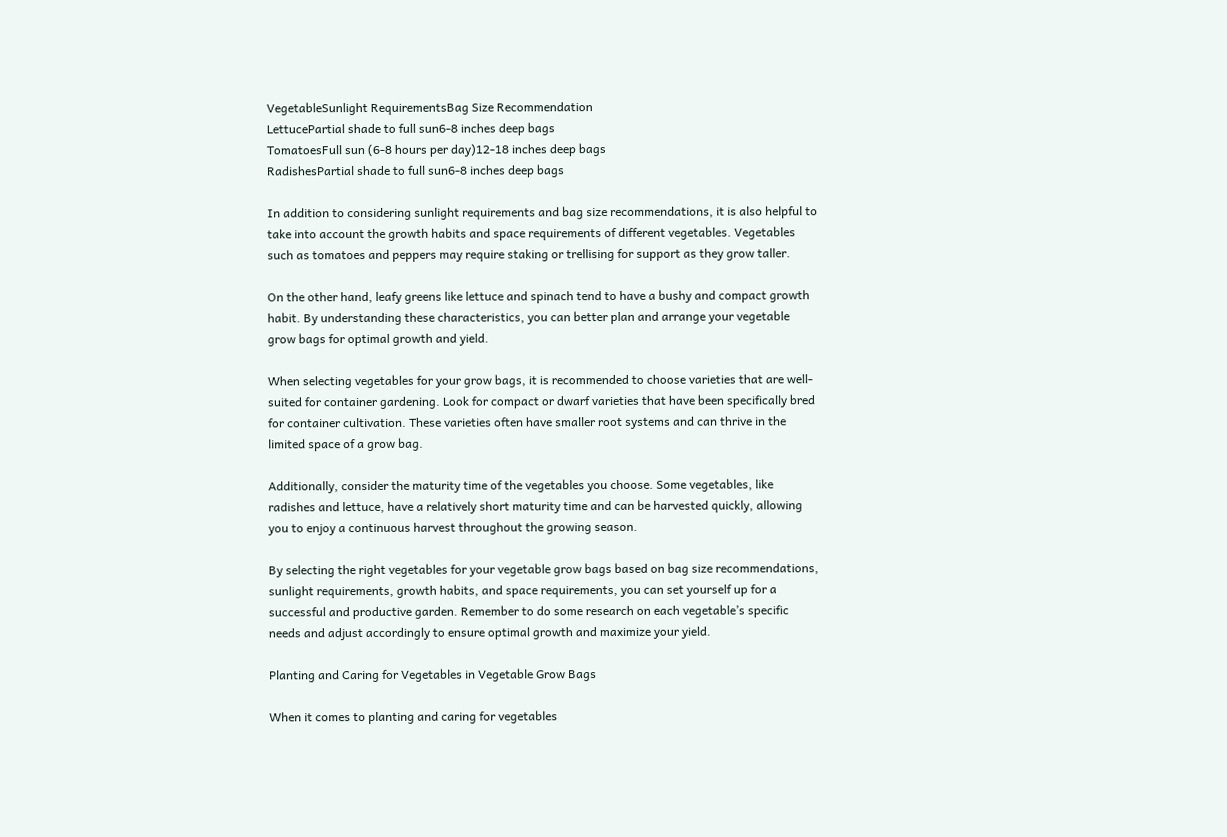VegetableSunlight RequirementsBag Size Recommendation
LettucePartial shade to full sun6-8 inches deep bags
TomatoesFull sun (6-8 hours per day)12-18 inches deep bags
RadishesPartial shade to full sun6-8 inches deep bags

In addition to considering sunlight requirements and bag size recommendations, it is also helpful to take into account the growth habits and space requirements of different vegetables. Vegetables such as tomatoes and peppers may require staking or trellising for support as they grow taller.

On the other hand, leafy greens like lettuce and spinach tend to have a bushy and compact growth habit. By understanding these characteristics, you can better plan and arrange your vegetable grow bags for optimal growth and yield.

When selecting vegetables for your grow bags, it is recommended to choose varieties that are well-suited for container gardening. Look for compact or dwarf varieties that have been specifically bred for container cultivation. These varieties often have smaller root systems and can thrive in the limited space of a grow bag.

Additionally, consider the maturity time of the vegetables you choose. Some vegetables, like radishes and lettuce, have a relatively short maturity time and can be harvested quickly, allowing you to enjoy a continuous harvest throughout the growing season.

By selecting the right vegetables for your vegetable grow bags based on bag size recommendations, sunlight requirements, growth habits, and space requirements, you can set yourself up for a successful and productive garden. Remember to do some research on each vegetable’s specific needs and adjust accordingly to ensure optimal growth and maximize your yield.

Planting and Caring for Vegetables in Vegetable Grow Bags

When it comes to planting and caring for vegetables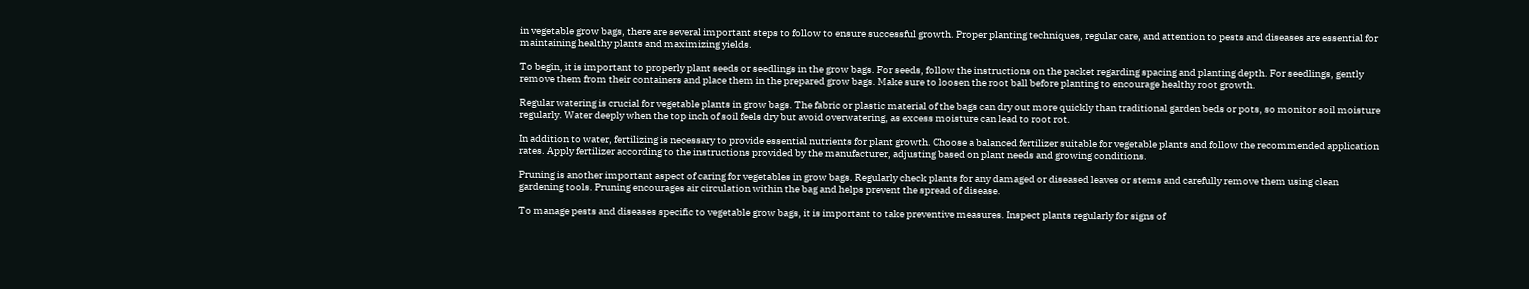in vegetable grow bags, there are several important steps to follow to ensure successful growth. Proper planting techniques, regular care, and attention to pests and diseases are essential for maintaining healthy plants and maximizing yields.

To begin, it is important to properly plant seeds or seedlings in the grow bags. For seeds, follow the instructions on the packet regarding spacing and planting depth. For seedlings, gently remove them from their containers and place them in the prepared grow bags. Make sure to loosen the root ball before planting to encourage healthy root growth.

Regular watering is crucial for vegetable plants in grow bags. The fabric or plastic material of the bags can dry out more quickly than traditional garden beds or pots, so monitor soil moisture regularly. Water deeply when the top inch of soil feels dry but avoid overwatering, as excess moisture can lead to root rot.

In addition to water, fertilizing is necessary to provide essential nutrients for plant growth. Choose a balanced fertilizer suitable for vegetable plants and follow the recommended application rates. Apply fertilizer according to the instructions provided by the manufacturer, adjusting based on plant needs and growing conditions.

Pruning is another important aspect of caring for vegetables in grow bags. Regularly check plants for any damaged or diseased leaves or stems and carefully remove them using clean gardening tools. Pruning encourages air circulation within the bag and helps prevent the spread of disease.

To manage pests and diseases specific to vegetable grow bags, it is important to take preventive measures. Inspect plants regularly for signs of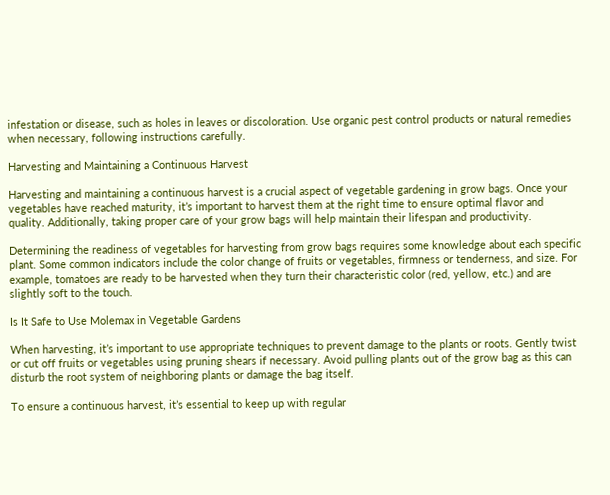infestation or disease, such as holes in leaves or discoloration. Use organic pest control products or natural remedies when necessary, following instructions carefully.

Harvesting and Maintaining a Continuous Harvest

Harvesting and maintaining a continuous harvest is a crucial aspect of vegetable gardening in grow bags. Once your vegetables have reached maturity, it’s important to harvest them at the right time to ensure optimal flavor and quality. Additionally, taking proper care of your grow bags will help maintain their lifespan and productivity.

Determining the readiness of vegetables for harvesting from grow bags requires some knowledge about each specific plant. Some common indicators include the color change of fruits or vegetables, firmness or tenderness, and size. For example, tomatoes are ready to be harvested when they turn their characteristic color (red, yellow, etc.) and are slightly soft to the touch.

Is It Safe to Use Molemax in Vegetable Gardens

When harvesting, it’s important to use appropriate techniques to prevent damage to the plants or roots. Gently twist or cut off fruits or vegetables using pruning shears if necessary. Avoid pulling plants out of the grow bag as this can disturb the root system of neighboring plants or damage the bag itself.

To ensure a continuous harvest, it’s essential to keep up with regular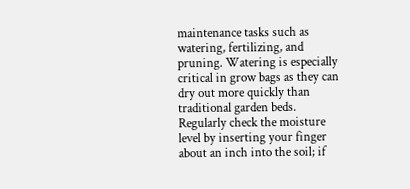maintenance tasks such as watering, fertilizing, and pruning. Watering is especially critical in grow bags as they can dry out more quickly than traditional garden beds. Regularly check the moisture level by inserting your finger about an inch into the soil; if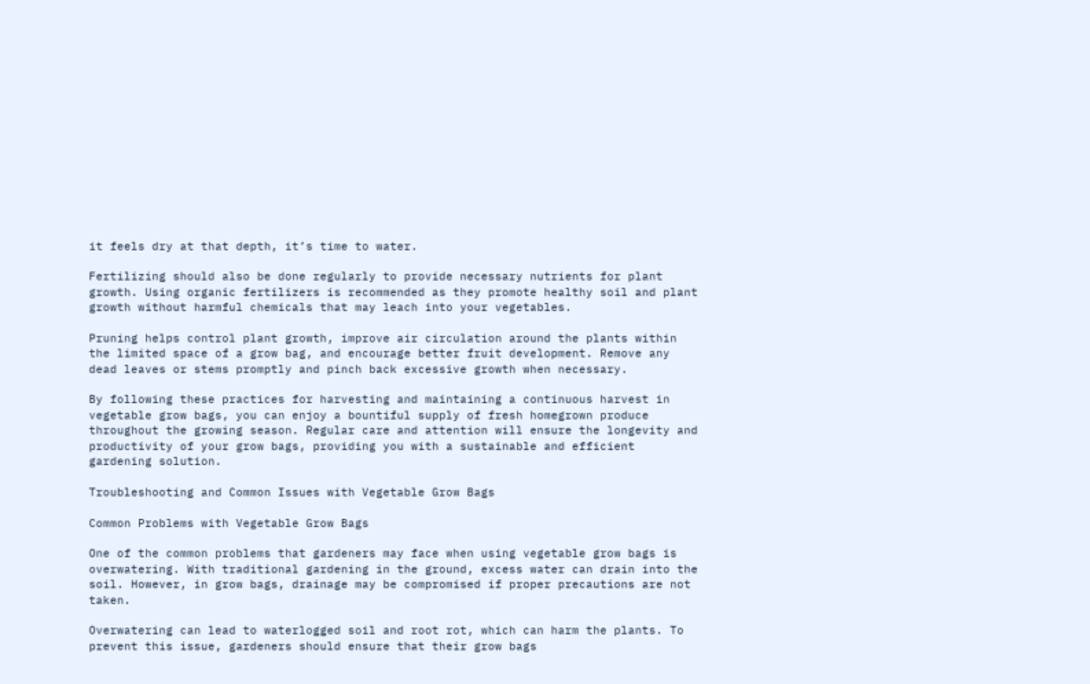it feels dry at that depth, it’s time to water.

Fertilizing should also be done regularly to provide necessary nutrients for plant growth. Using organic fertilizers is recommended as they promote healthy soil and plant growth without harmful chemicals that may leach into your vegetables.

Pruning helps control plant growth, improve air circulation around the plants within the limited space of a grow bag, and encourage better fruit development. Remove any dead leaves or stems promptly and pinch back excessive growth when necessary.

By following these practices for harvesting and maintaining a continuous harvest in vegetable grow bags, you can enjoy a bountiful supply of fresh homegrown produce throughout the growing season. Regular care and attention will ensure the longevity and productivity of your grow bags, providing you with a sustainable and efficient gardening solution.

Troubleshooting and Common Issues with Vegetable Grow Bags

Common Problems with Vegetable Grow Bags

One of the common problems that gardeners may face when using vegetable grow bags is overwatering. With traditional gardening in the ground, excess water can drain into the soil. However, in grow bags, drainage may be compromised if proper precautions are not taken.

Overwatering can lead to waterlogged soil and root rot, which can harm the plants. To prevent this issue, gardeners should ensure that their grow bags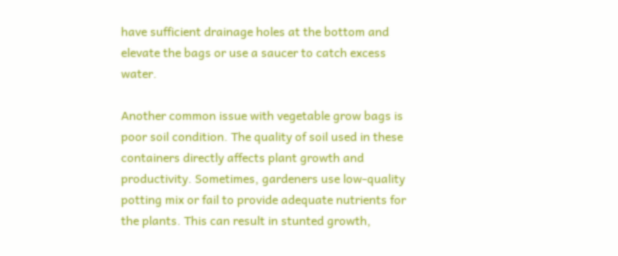have sufficient drainage holes at the bottom and elevate the bags or use a saucer to catch excess water.

Another common issue with vegetable grow bags is poor soil condition. The quality of soil used in these containers directly affects plant growth and productivity. Sometimes, gardeners use low-quality potting mix or fail to provide adequate nutrients for the plants. This can result in stunted growth,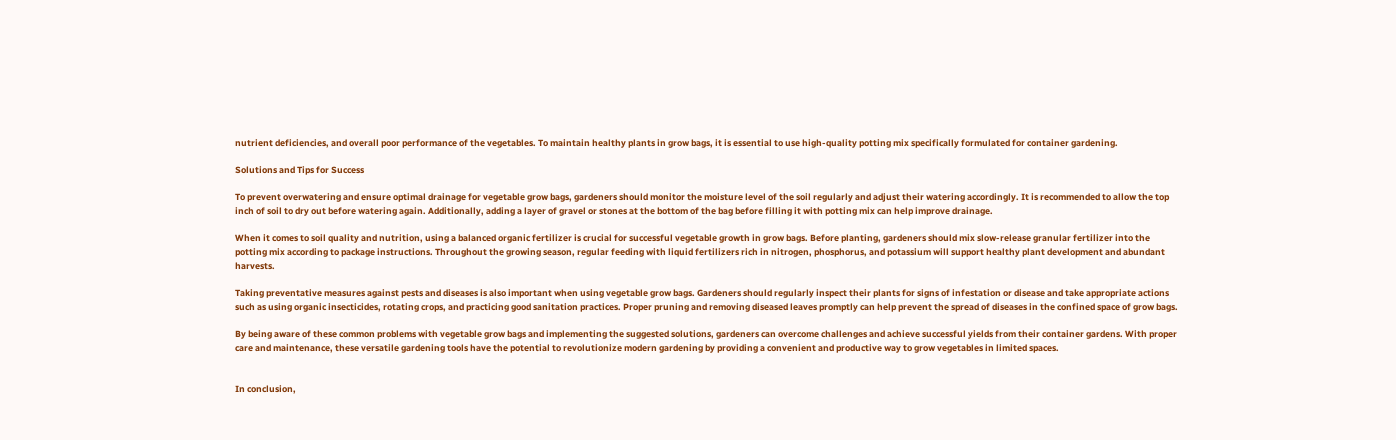nutrient deficiencies, and overall poor performance of the vegetables. To maintain healthy plants in grow bags, it is essential to use high-quality potting mix specifically formulated for container gardening.

Solutions and Tips for Success

To prevent overwatering and ensure optimal drainage for vegetable grow bags, gardeners should monitor the moisture level of the soil regularly and adjust their watering accordingly. It is recommended to allow the top inch of soil to dry out before watering again. Additionally, adding a layer of gravel or stones at the bottom of the bag before filling it with potting mix can help improve drainage.

When it comes to soil quality and nutrition, using a balanced organic fertilizer is crucial for successful vegetable growth in grow bags. Before planting, gardeners should mix slow-release granular fertilizer into the potting mix according to package instructions. Throughout the growing season, regular feeding with liquid fertilizers rich in nitrogen, phosphorus, and potassium will support healthy plant development and abundant harvests.

Taking preventative measures against pests and diseases is also important when using vegetable grow bags. Gardeners should regularly inspect their plants for signs of infestation or disease and take appropriate actions such as using organic insecticides, rotating crops, and practicing good sanitation practices. Proper pruning and removing diseased leaves promptly can help prevent the spread of diseases in the confined space of grow bags.

By being aware of these common problems with vegetable grow bags and implementing the suggested solutions, gardeners can overcome challenges and achieve successful yields from their container gardens. With proper care and maintenance, these versatile gardening tools have the potential to revolutionize modern gardening by providing a convenient and productive way to grow vegetables in limited spaces.


In conclusion,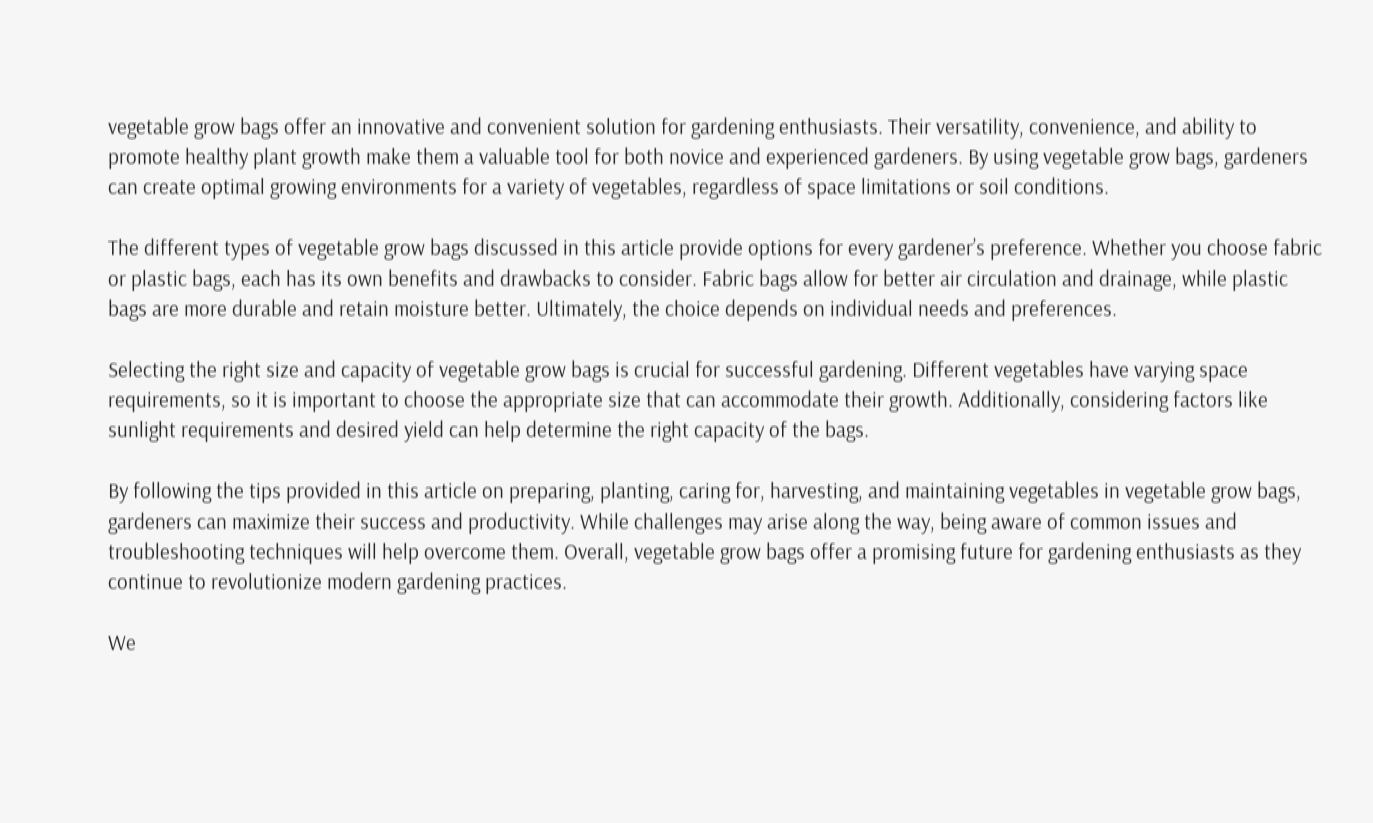vegetable grow bags offer an innovative and convenient solution for gardening enthusiasts. Their versatility, convenience, and ability to promote healthy plant growth make them a valuable tool for both novice and experienced gardeners. By using vegetable grow bags, gardeners can create optimal growing environments for a variety of vegetables, regardless of space limitations or soil conditions.

The different types of vegetable grow bags discussed in this article provide options for every gardener’s preference. Whether you choose fabric or plastic bags, each has its own benefits and drawbacks to consider. Fabric bags allow for better air circulation and drainage, while plastic bags are more durable and retain moisture better. Ultimately, the choice depends on individual needs and preferences.

Selecting the right size and capacity of vegetable grow bags is crucial for successful gardening. Different vegetables have varying space requirements, so it is important to choose the appropriate size that can accommodate their growth. Additionally, considering factors like sunlight requirements and desired yield can help determine the right capacity of the bags.

By following the tips provided in this article on preparing, planting, caring for, harvesting, and maintaining vegetables in vegetable grow bags, gardeners can maximize their success and productivity. While challenges may arise along the way, being aware of common issues and troubleshooting techniques will help overcome them. Overall, vegetable grow bags offer a promising future for gardening enthusiasts as they continue to revolutionize modern gardening practices.

We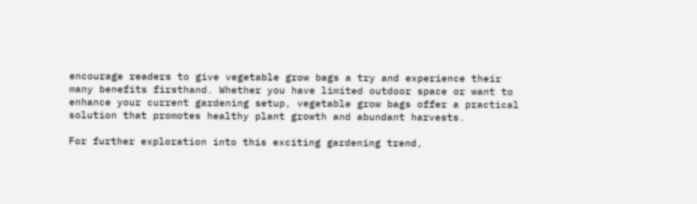encourage readers to give vegetable grow bags a try and experience their many benefits firsthand. Whether you have limited outdoor space or want to enhance your current gardening setup, vegetable grow bags offer a practical solution that promotes healthy plant growth and abundant harvests.

For further exploration into this exciting gardening trend,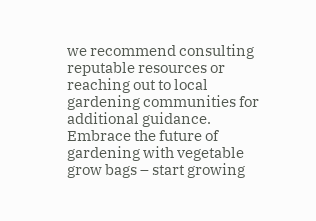we recommend consulting reputable resources or reaching out to local gardening communities for additional guidance. Embrace the future of gardening with vegetable grow bags – start growing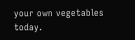your own vegetables today.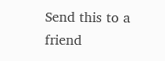Send this to a friend